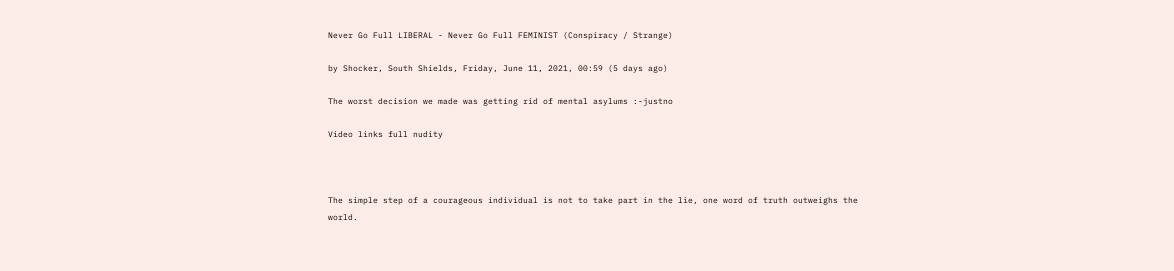Never Go Full LIBERAL - Never Go Full FEMINIST (Conspiracy / Strange)

by Shocker, South Shields, Friday, June 11, 2021, 00:59 (5 days ago)

The worst decision we made was getting rid of mental asylums :-justno

Video links full nudity



The simple step of a courageous individual is not to take part in the lie, one word of truth outweighs the world.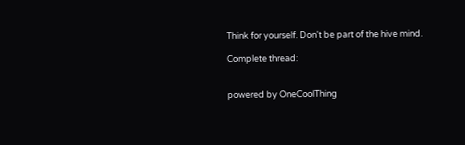Think for yourself. Don't be part of the hive mind.

Complete thread:


powered by OneCoolThing